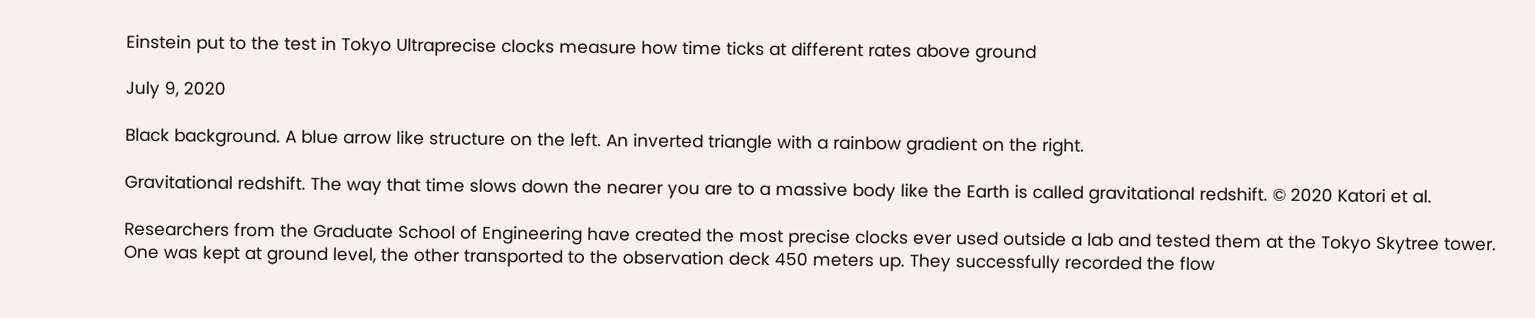Einstein put to the test in Tokyo Ultraprecise clocks measure how time ticks at different rates above ground

July 9, 2020

Black background. A blue arrow like structure on the left. An inverted triangle with a rainbow gradient on the right.

Gravitational redshift. The way that time slows down the nearer you are to a massive body like the Earth is called gravitational redshift. © 2020 Katori et al.

Researchers from the Graduate School of Engineering have created the most precise clocks ever used outside a lab and tested them at the Tokyo Skytree tower. One was kept at ground level, the other transported to the observation deck 450 meters up. They successfully recorded the flow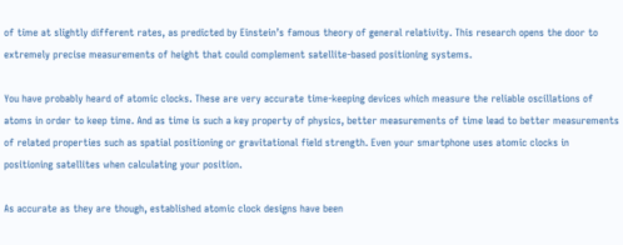of time at slightly different rates, as predicted by Einstein’s famous theory of general relativity. This research opens the door to extremely precise measurements of height that could complement satellite-based positioning systems.

You have probably heard of atomic clocks. These are very accurate time-keeping devices which measure the reliable oscillations of atoms in order to keep time. And as time is such a key property of physics, better measurements of time lead to better measurements of related properties such as spatial positioning or gravitational field strength. Even your smartphone uses atomic clocks in positioning satellites when calculating your position.

As accurate as they are though, established atomic clock designs have been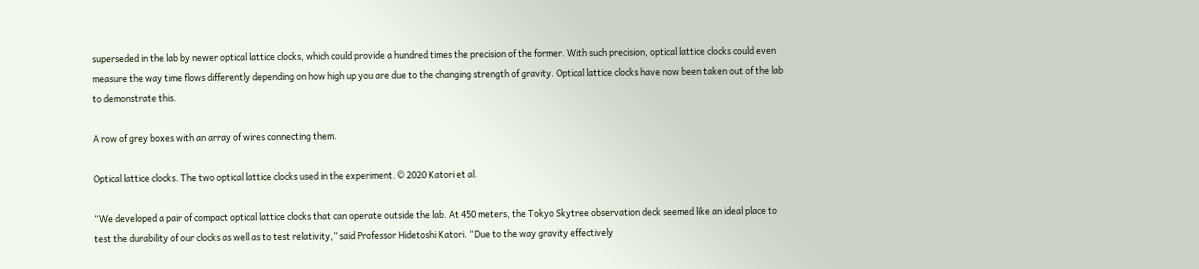superseded in the lab by newer optical lattice clocks, which could provide a hundred times the precision of the former. With such precision, optical lattice clocks could even measure the way time flows differently depending on how high up you are due to the changing strength of gravity. Optical lattice clocks have now been taken out of the lab to demonstrate this.

A row of grey boxes with an array of wires connecting them.

Optical lattice clocks. The two optical lattice clocks used in the experiment. © 2020 Katori et al.

“We developed a pair of compact optical lattice clocks that can operate outside the lab. At 450 meters, the Tokyo Skytree observation deck seemed like an ideal place to test the durability of our clocks as well as to test relativity,” said Professor Hidetoshi Katori. “Due to the way gravity effectively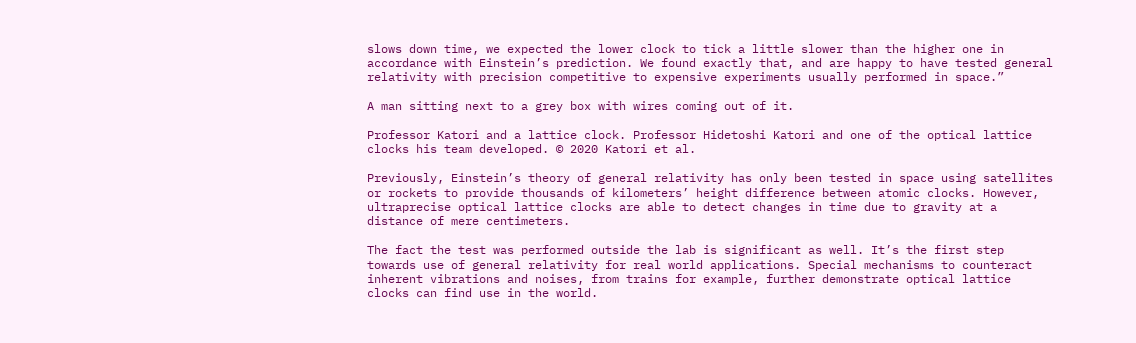slows down time, we expected the lower clock to tick a little slower than the higher one in accordance with Einstein’s prediction. We found exactly that, and are happy to have tested general relativity with precision competitive to expensive experiments usually performed in space.”

A man sitting next to a grey box with wires coming out of it.

Professor Katori and a lattice clock. Professor Hidetoshi Katori and one of the optical lattice clocks his team developed. © 2020 Katori et al.

Previously, Einstein’s theory of general relativity has only been tested in space using satellites or rockets to provide thousands of kilometers’ height difference between atomic clocks. However, ultraprecise optical lattice clocks are able to detect changes in time due to gravity at a distance of mere centimeters.

The fact the test was performed outside the lab is significant as well. It’s the first step towards use of general relativity for real world applications. Special mechanisms to counteract inherent vibrations and noises, from trains for example, further demonstrate optical lattice clocks can find use in the world.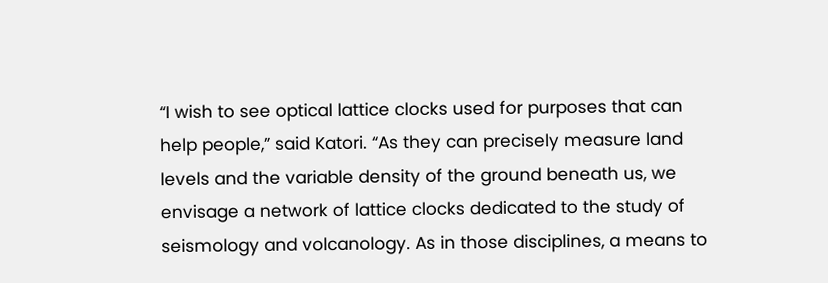“I wish to see optical lattice clocks used for purposes that can help people,” said Katori. “As they can precisely measure land levels and the variable density of the ground beneath us, we envisage a network of lattice clocks dedicated to the study of seismology and volcanology. As in those disciplines, a means to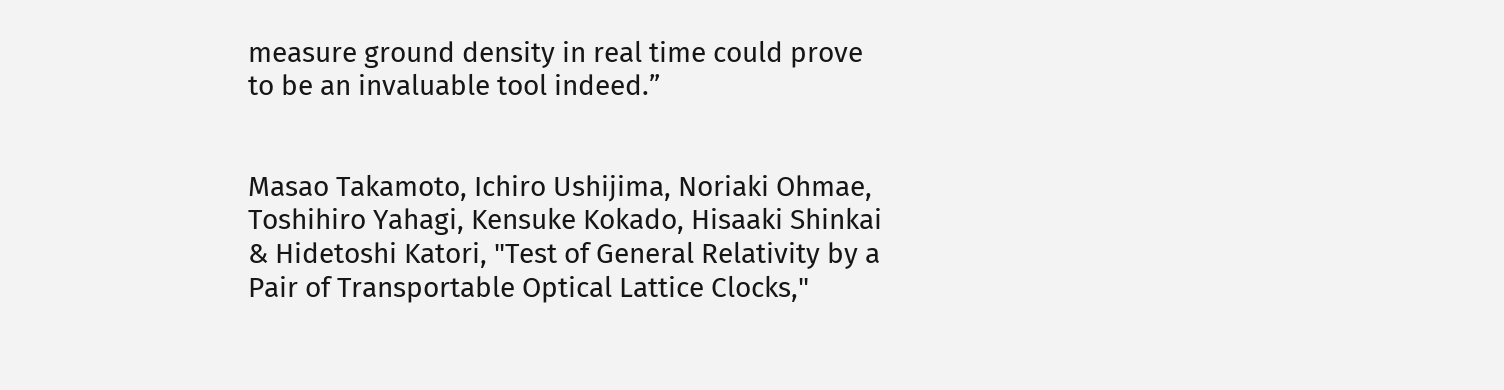measure ground density in real time could prove to be an invaluable tool indeed.”


Masao Takamoto, Ichiro Ushijima, Noriaki Ohmae, Toshihiro Yahagi, Kensuke Kokado, Hisaaki Shinkai & Hidetoshi Katori, "Test of General Relativity by a Pair of Transportable Optical Lattice Clocks,"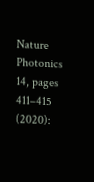Nature Photonics 14, pages 411–415 (2020):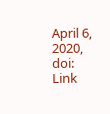April 6, 2020, doi:
Link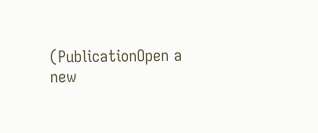(PublicationOpen a new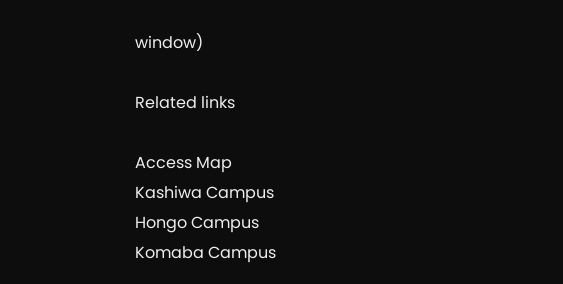window)

Related links

Access Map
Kashiwa Campus
Hongo Campus
Komaba Campus